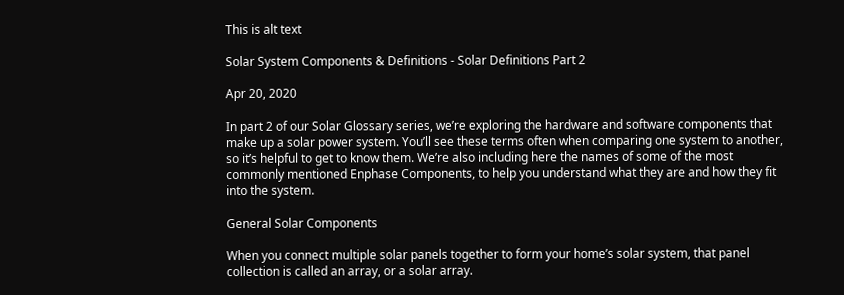This is alt text

Solar System Components & Definitions - Solar Definitions Part 2

Apr 20, 2020

In part 2 of our Solar Glossary series, we’re exploring the hardware and software components that make up a solar power system. You’ll see these terms often when comparing one system to another, so it’s helpful to get to know them. We’re also including here the names of some of the most commonly mentioned Enphase Components, to help you understand what they are and how they fit into the system.

General Solar Components

When you connect multiple solar panels together to form your home’s solar system, that panel collection is called an array, or a solar array.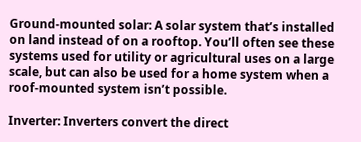Ground-mounted solar: A solar system that’s installed on land instead of on a rooftop. You’ll often see these systems used for utility or agricultural uses on a large scale, but can also be used for a home system when a roof-mounted system isn’t possible.

Inverter: Inverters convert the direct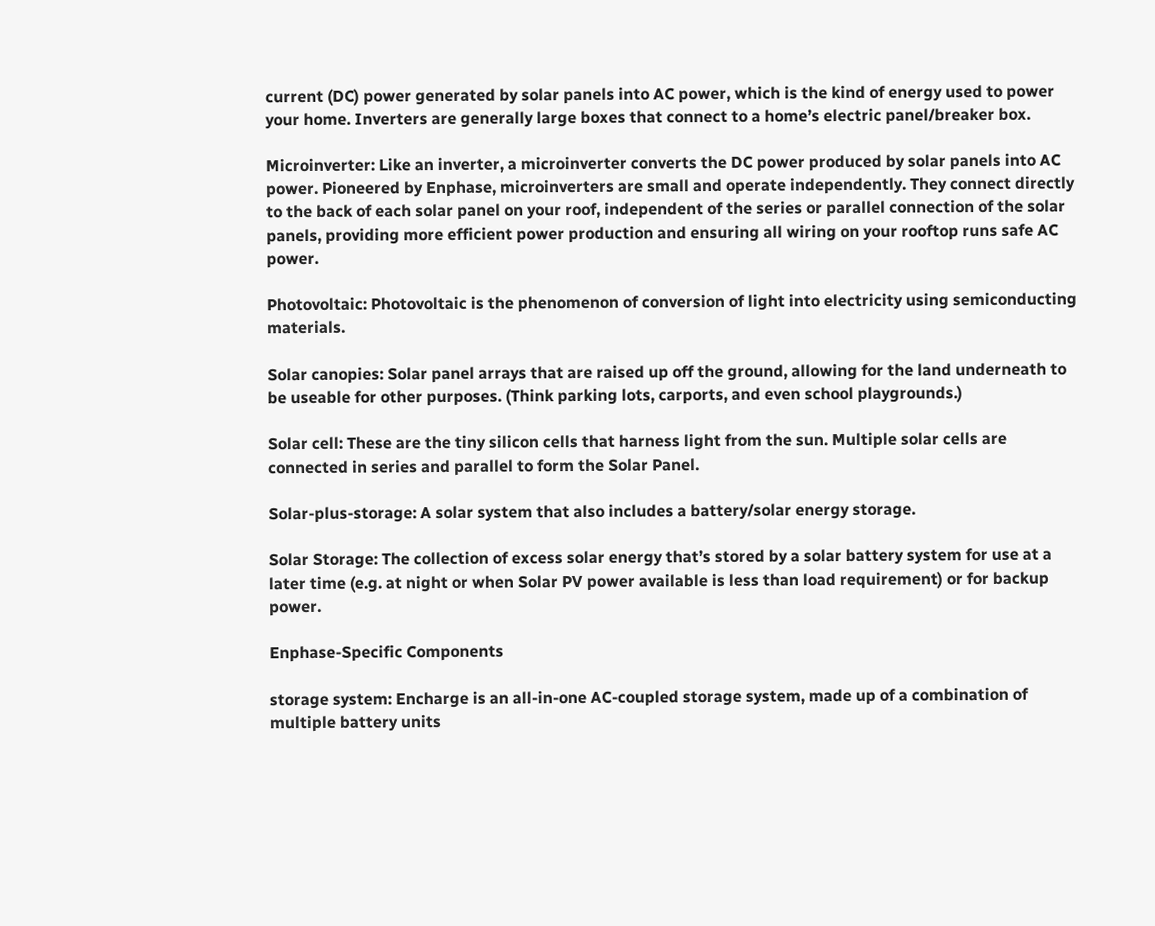current (DC) power generated by solar panels into AC power, which is the kind of energy used to power your home. Inverters are generally large boxes that connect to a home’s electric panel/breaker box.

Microinverter: Like an inverter, a microinverter converts the DC power produced by solar panels into AC power. Pioneered by Enphase, microinverters are small and operate independently. They connect directly to the back of each solar panel on your roof, independent of the series or parallel connection of the solar panels, providing more efficient power production and ensuring all wiring on your rooftop runs safe AC power.

Photovoltaic: Photovoltaic is the phenomenon of conversion of light into electricity using semiconducting materials.

Solar canopies: Solar panel arrays that are raised up off the ground, allowing for the land underneath to be useable for other purposes. (Think parking lots, carports, and even school playgrounds.)

Solar cell: These are the tiny silicon cells that harness light from the sun. Multiple solar cells are connected in series and parallel to form the Solar Panel.

Solar-plus-storage: A solar system that also includes a battery/solar energy storage.

Solar Storage: The collection of excess solar energy that’s stored by a solar battery system for use at a later time (e.g. at night or when Solar PV power available is less than load requirement) or for backup power.

Enphase-Specific Components

storage system: Encharge is an all-in-one AC-coupled storage system, made up of a combination of multiple battery units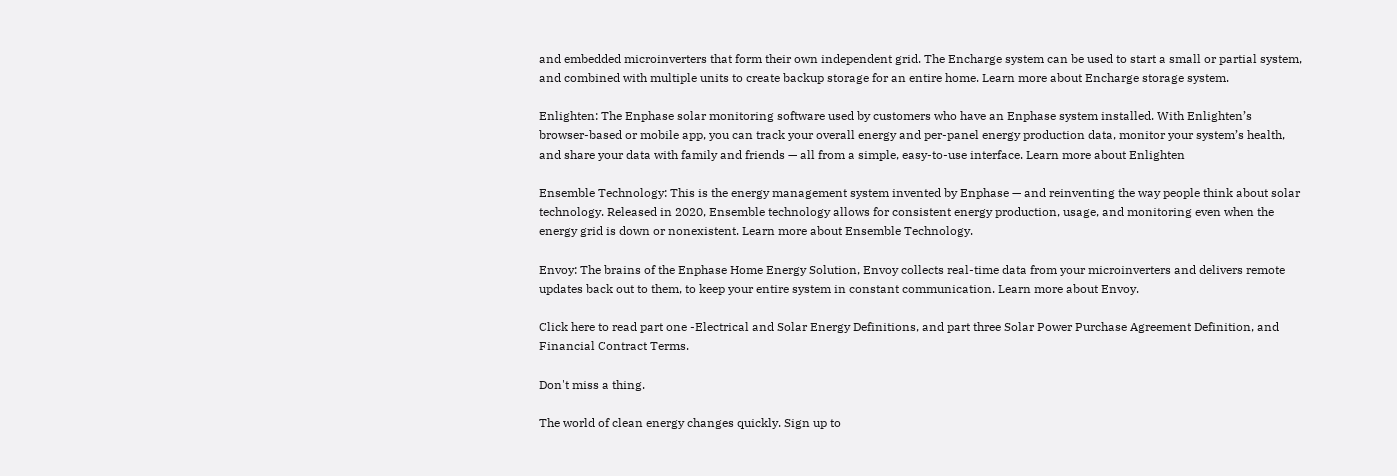and embedded microinverters that form their own independent grid. The Encharge system can be used to start a small or partial system, and combined with multiple units to create backup storage for an entire home. Learn more about Encharge storage system.

Enlighten: The Enphase solar monitoring software used by customers who have an Enphase system installed. With Enlighten’s browser-based or mobile app, you can track your overall energy and per-panel energy production data, monitor your system’s health, and share your data with family and friends — all from a simple, easy-to-use interface. Learn more about Enlighten

Ensemble Technology: This is the energy management system invented by Enphase — and reinventing the way people think about solar technology. Released in 2020, Ensemble technology allows for consistent energy production, usage, and monitoring even when the energy grid is down or nonexistent. Learn more about Ensemble Technology.

Envoy: The brains of the Enphase Home Energy Solution, Envoy collects real-time data from your microinverters and delivers remote updates back out to them, to keep your entire system in constant communication. Learn more about Envoy.

Click here to read part one -Electrical and Solar Energy Definitions, and part three Solar Power Purchase Agreement Definition, and Financial Contract Terms.

Don't miss a thing.

The world of clean energy changes quickly. Sign up to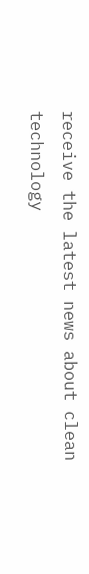receive the latest news about clean technology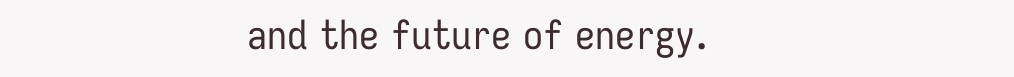and the future of energy.